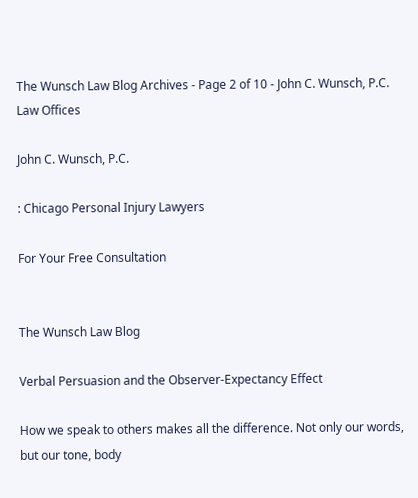The Wunsch Law Blog Archives - Page 2 of 10 - John C. Wunsch, P.C.
Law Offices

John C. Wunsch, P.C.

: Chicago Personal Injury Lawyers

For Your Free Consultation


The Wunsch Law Blog

Verbal Persuasion and the Observer-Expectancy Effect

How we speak to others makes all the difference. Not only our words, but our tone, body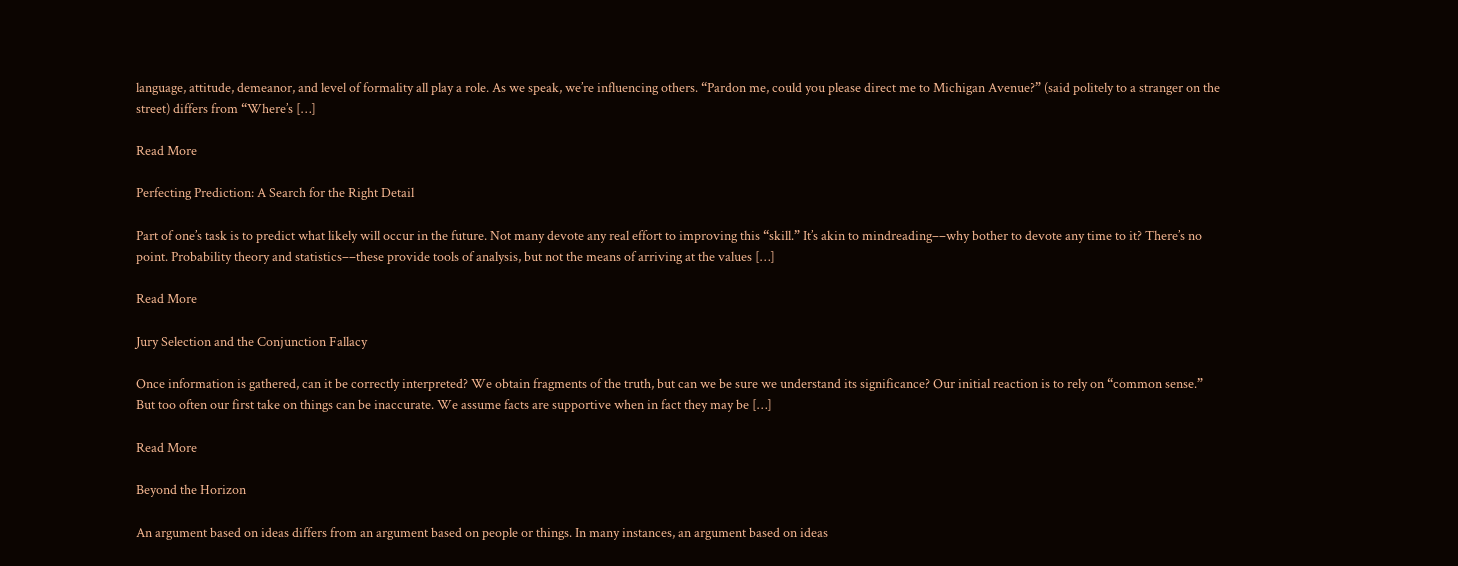language, attitude, demeanor, and level of formality all play a role. As we speak, we’re influencing others. “Pardon me, could you please direct me to Michigan Avenue?” (said politely to a stranger on the street) differs from “Where’s […]

Read More

Perfecting Prediction: A Search for the Right Detail

Part of one’s task is to predict what likely will occur in the future. Not many devote any real effort to improving this “skill.” It’s akin to mindreading––why bother to devote any time to it? There’s no point. Probability theory and statistics––these provide tools of analysis, but not the means of arriving at the values […]

Read More

Jury Selection and the Conjunction Fallacy

Once information is gathered, can it be correctly interpreted? We obtain fragments of the truth, but can we be sure we understand its significance? Our initial reaction is to rely on “common sense.” But too often our first take on things can be inaccurate. We assume facts are supportive when in fact they may be […]

Read More

Beyond the Horizon

An argument based on ideas differs from an argument based on people or things. In many instances, an argument based on ideas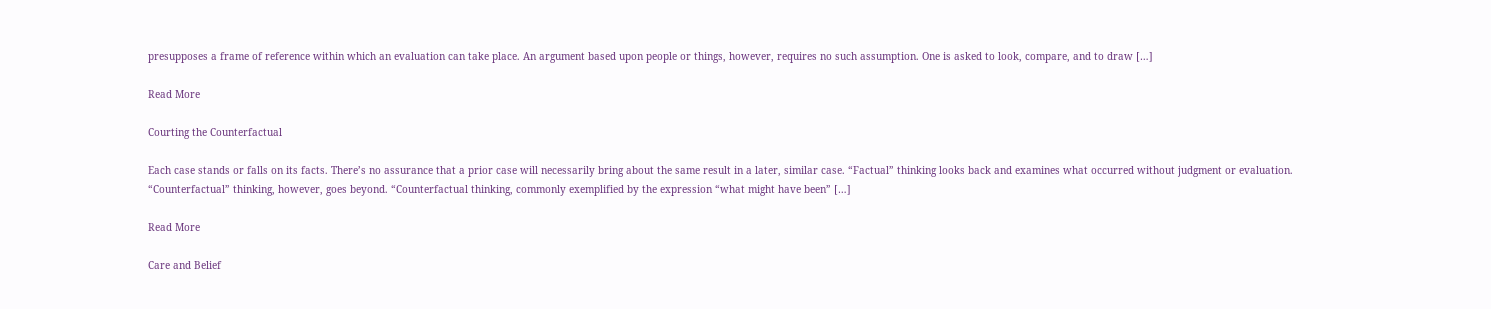presupposes a frame of reference within which an evaluation can take place. An argument based upon people or things, however, requires no such assumption. One is asked to look, compare, and to draw […]

Read More

Courting the Counterfactual

Each case stands or falls on its facts. There’s no assurance that a prior case will necessarily bring about the same result in a later, similar case. “Factual” thinking looks back and examines what occurred without judgment or evaluation. “Counterfactual” thinking, however, goes beyond. “Counterfactual thinking, commonly exemplified by the expression “what might have been” […]

Read More

Care and Belief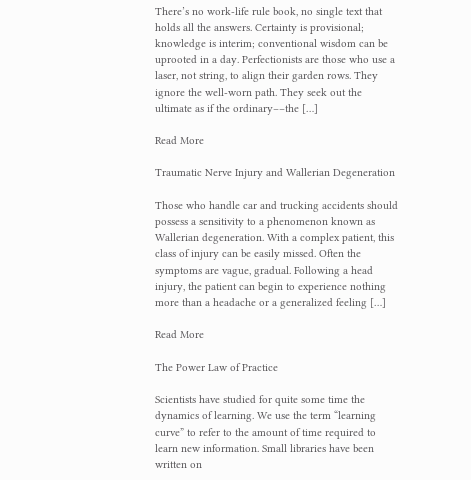There’s no work-life rule book, no single text that holds all the answers. Certainty is provisional; knowledge is interim; conventional wisdom can be uprooted in a day. Perfectionists are those who use a laser, not string, to align their garden rows. They ignore the well-worn path. They seek out the ultimate as if the ordinary––the […]

Read More

Traumatic Nerve Injury and Wallerian Degeneration

Those who handle car and trucking accidents should possess a sensitivity to a phenomenon known as Wallerian degeneration. With a complex patient, this class of injury can be easily missed. Often the symptoms are vague, gradual. Following a head injury, the patient can begin to experience nothing more than a headache or a generalized feeling […]

Read More

The Power Law of Practice

Scientists have studied for quite some time the dynamics of learning. We use the term “learning curve” to refer to the amount of time required to learn new information. Small libraries have been written on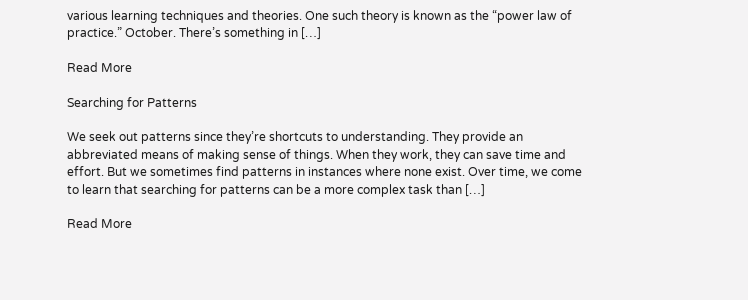various learning techniques and theories. One such theory is known as the “power law of practice.” October. There’s something in […]

Read More

Searching for Patterns

We seek out patterns since they’re shortcuts to understanding. They provide an abbreviated means of making sense of things. When they work, they can save time and effort. But we sometimes find patterns in instances where none exist. Over time, we come to learn that searching for patterns can be a more complex task than […]

Read More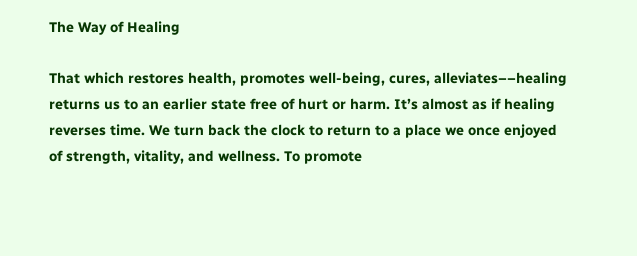The Way of Healing

That which restores health, promotes well-being, cures, alleviates––healing returns us to an earlier state free of hurt or harm. It’s almost as if healing reverses time. We turn back the clock to return to a place we once enjoyed of strength, vitality, and wellness. To promote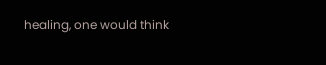healing, one would think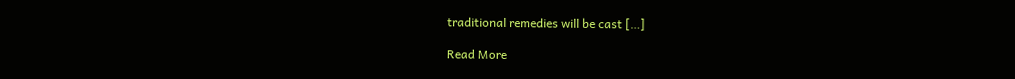traditional remedies will be cast […]

Read More